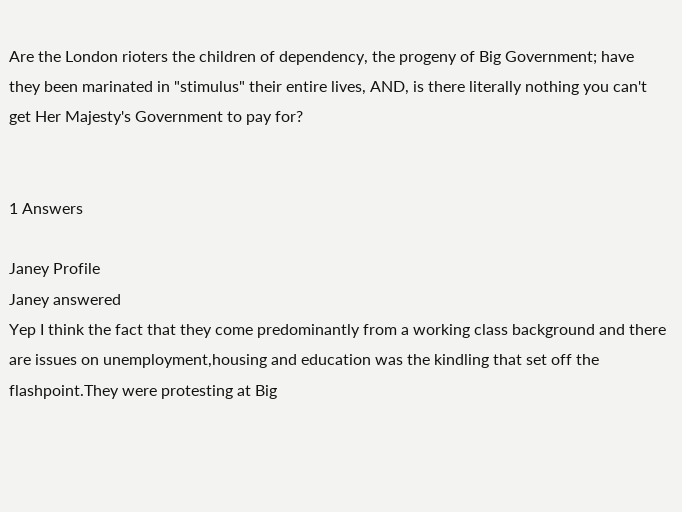Are the London rioters the children of dependency, the progeny of Big Government; have they been marinated in "stimulus" their entire lives, AND, is there literally nothing you can't get Her Majesty's Government to pay for?


1 Answers

Janey Profile
Janey answered
Yep I think the fact that they come predominantly from a working class background and there are issues on unemployment,housing and education was the kindling that set off the flashpoint.They were protesting at Big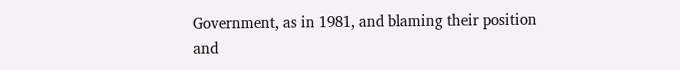Government, as in 1981, and blaming their position and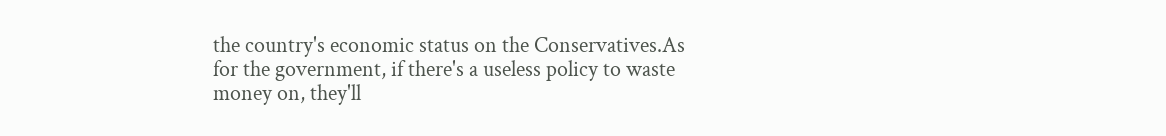the country's economic status on the Conservatives.As for the government, if there's a useless policy to waste money on, they'll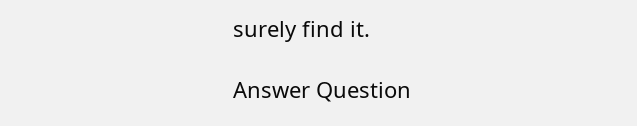surely find it.

Answer Question